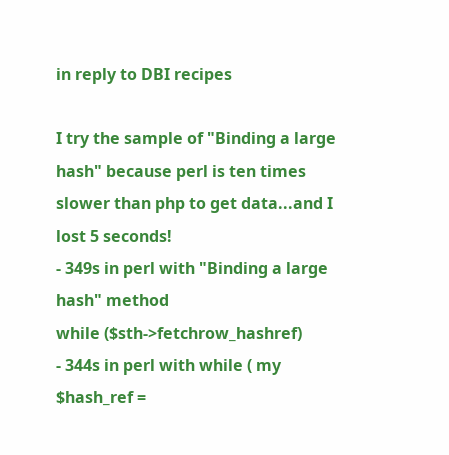in reply to DBI recipes

I try the sample of "Binding a large hash" because perl is ten times slower than php to get data...and I lost 5 seconds!
- 349s in perl with "Binding a large hash" method
while ($sth->fetchrow_hashref)
- 344s in perl with while ( my $hash_ref =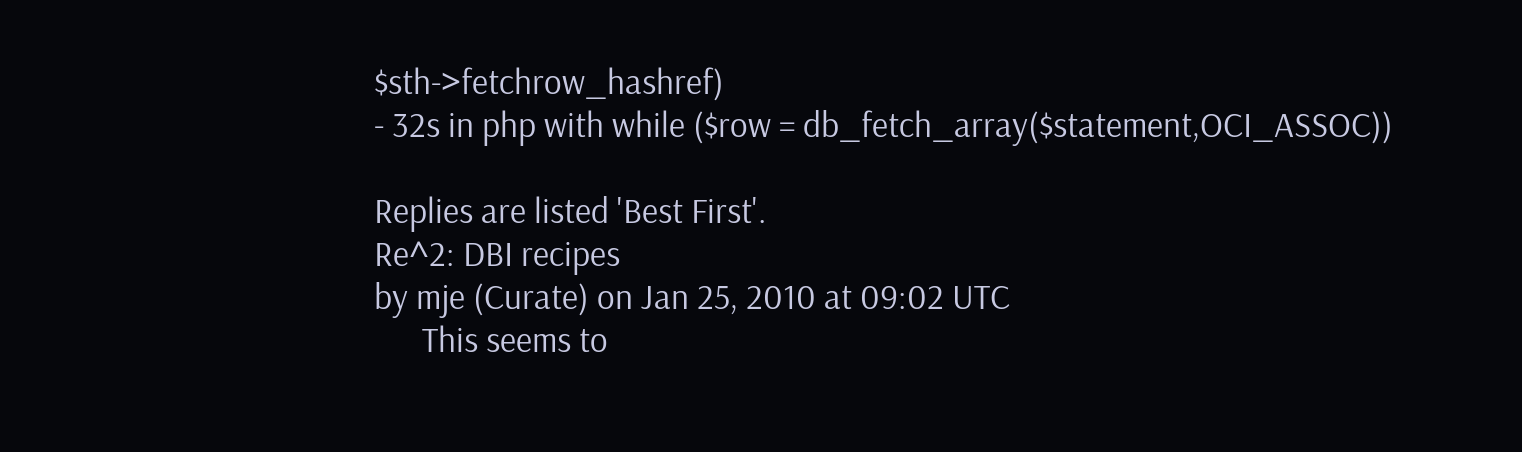$sth->fetchrow_hashref)
- 32s in php with while ($row = db_fetch_array($statement,OCI_ASSOC))

Replies are listed 'Best First'.
Re^2: DBI recipes
by mje (Curate) on Jan 25, 2010 at 09:02 UTC
      This seems to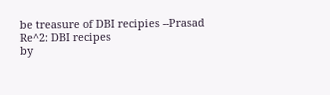be treasure of DBI recipies --Prasad
Re^2: DBI recipes
by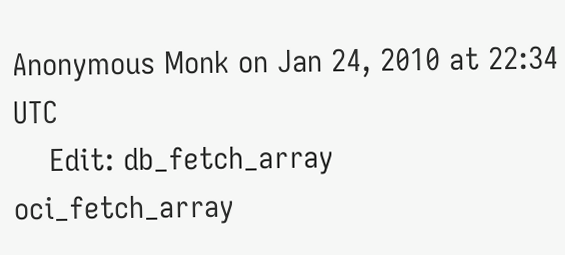Anonymous Monk on Jan 24, 2010 at 22:34 UTC
    Edit: db_fetch_array oci_fetch_array